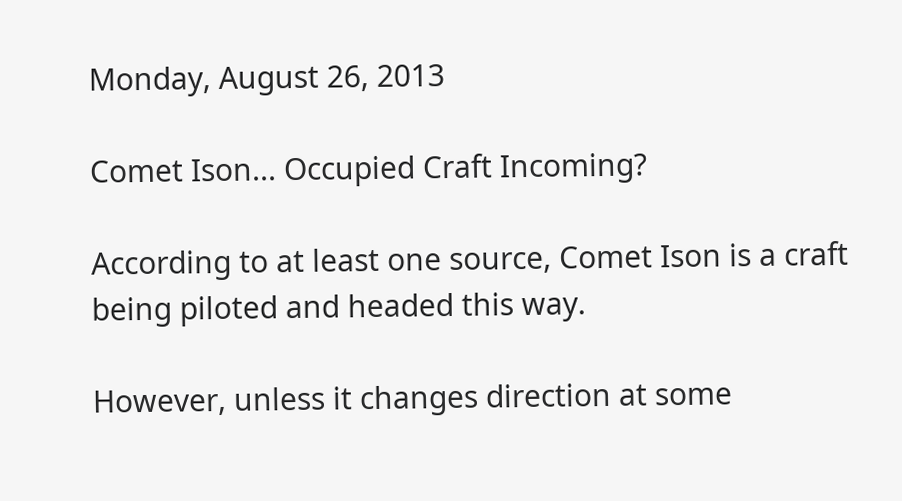Monday, August 26, 2013

Comet Ison... Occupied Craft Incoming?

According to at least one source, Comet Ison is a craft being piloted and headed this way.

However, unless it changes direction at some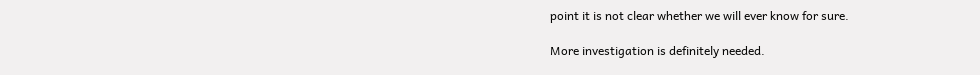point it is not clear whether we will ever know for sure.

More investigation is definitely needed.